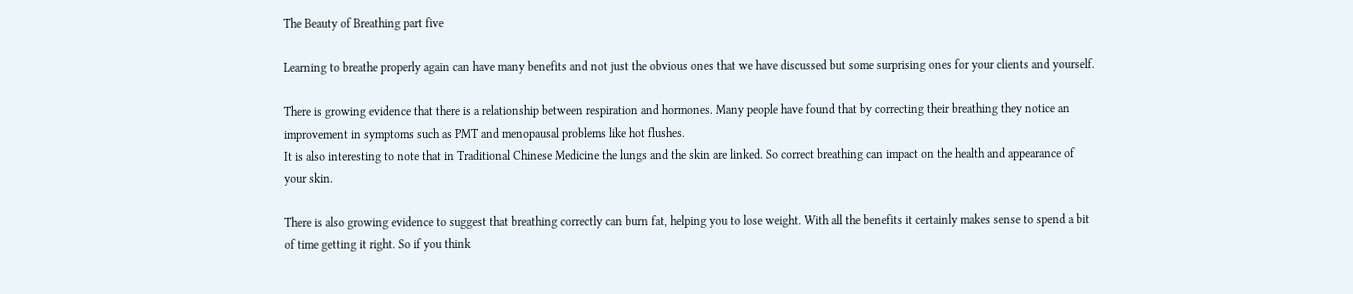The Beauty of Breathing part five

Learning to breathe properly again can have many benefits and not just the obvious ones that we have discussed but some surprising ones for your clients and yourself.

There is growing evidence that there is a relationship between respiration and hormones. Many people have found that by correcting their breathing they notice an improvement in symptoms such as PMT and menopausal problems like hot flushes.
It is also interesting to note that in Traditional Chinese Medicine the lungs and the skin are linked. So correct breathing can impact on the health and appearance of your skin.

There is also growing evidence to suggest that breathing correctly can burn fat, helping you to lose weight. With all the benefits it certainly makes sense to spend a bit of time getting it right. So if you think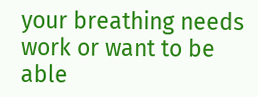your breathing needs work or want to be able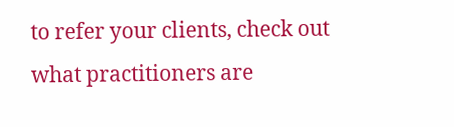to refer your clients, check out what practitioners are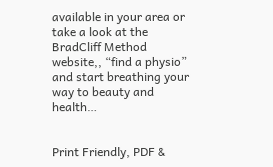available in your area or take a look at the BradCliff Method website,, “find a physio” and start breathing your way to beauty and health…


Print Friendly, PDF &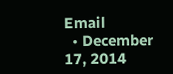Email
  • December 17, 2014